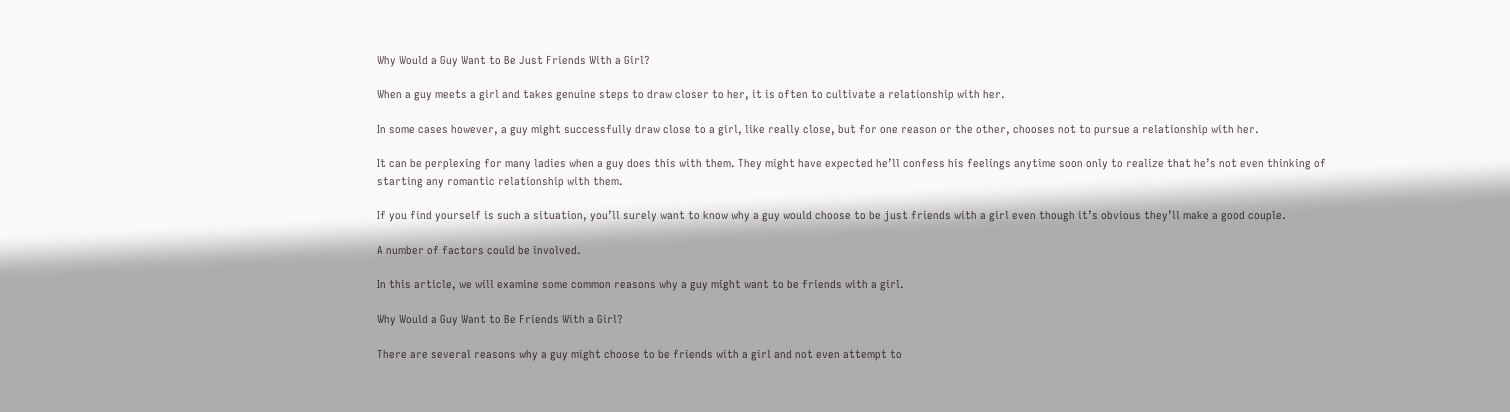Why Would a Guy Want to Be Just Friends With a Girl?

When a guy meets a girl and takes genuine steps to draw closer to her, it is often to cultivate a relationship with her.

In some cases however, a guy might successfully draw close to a girl, like really close, but for one reason or the other, chooses not to pursue a relationship with her.

It can be perplexing for many ladies when a guy does this with them. They might have expected he’ll confess his feelings anytime soon only to realize that he’s not even thinking of starting any romantic relationship with them.

If you find yourself is such a situation, you’ll surely want to know why a guy would choose to be just friends with a girl even though it’s obvious they’ll make a good couple.

A number of factors could be involved.

In this article, we will examine some common reasons why a guy might want to be friends with a girl.

Why Would a Guy Want to Be Friends With a Girl?

There are several reasons why a guy might choose to be friends with a girl and not even attempt to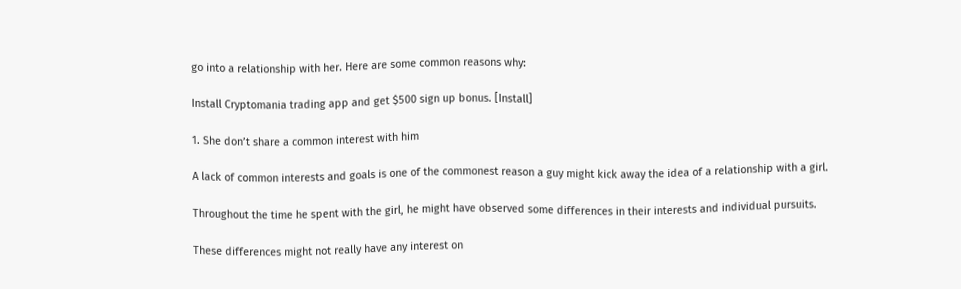go into a relationship with her. Here are some common reasons why:

Install Cryptomania trading app and get $500 sign up bonus. [Install]

1. She don’t share a common interest with him

A lack of common interests and goals is one of the commonest reason a guy might kick away the idea of a relationship with a girl.

Throughout the time he spent with the girl, he might have observed some differences in their interests and individual pursuits.

These differences might not really have any interest on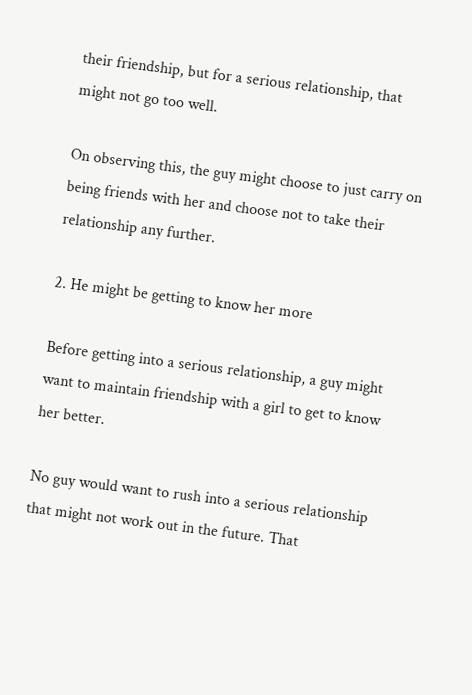their friendship, but for a serious relationship, that might not go too well.

On observing this, the guy might choose to just carry on being friends with her and choose not to take their relationship any further.

2. He might be getting to know her more

Before getting into a serious relationship, a guy might want to maintain friendship with a girl to get to know her better.

No guy would want to rush into a serious relationship that might not work out in the future. That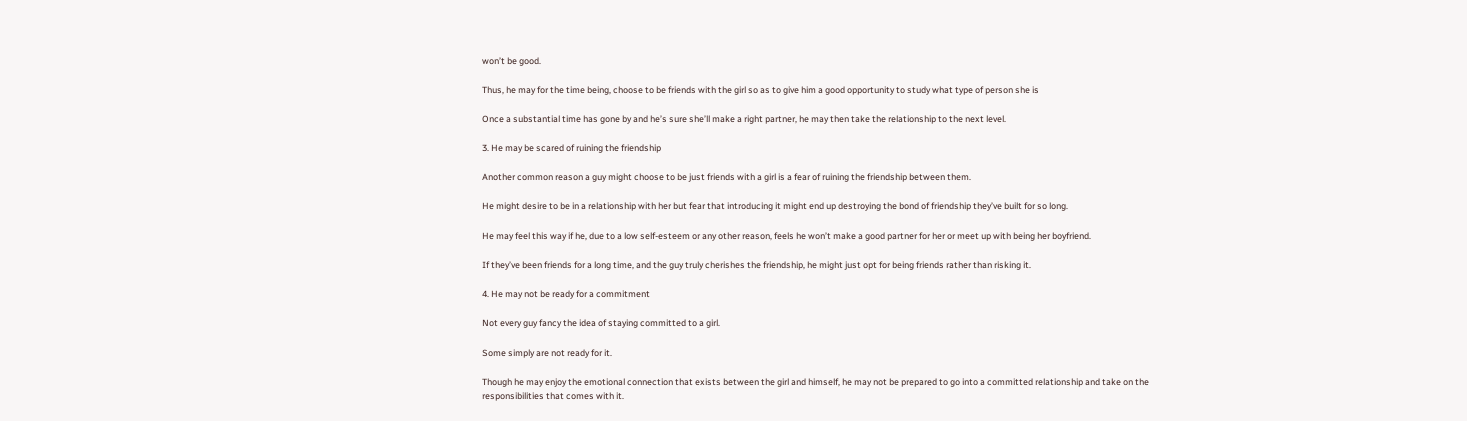won’t be good.

Thus, he may for the time being, choose to be friends with the girl so as to give him a good opportunity to study what type of person she is

Once a substantial time has gone by and he’s sure she’ll make a right partner, he may then take the relationship to the next level.

3. He may be scared of ruining the friendship

Another common reason a guy might choose to be just friends with a girl is a fear of ruining the friendship between them.

He might desire to be in a relationship with her but fear that introducing it might end up destroying the bond of friendship they’ve built for so long.

He may feel this way if he, due to a low self-esteem or any other reason, feels he won’t make a good partner for her or meet up with being her boyfriend.

If they’ve been friends for a long time, and the guy truly cherishes the friendship, he might just opt for being friends rather than risking it.

4. He may not be ready for a commitment

Not every guy fancy the idea of staying committed to a girl.

Some simply are not ready for it.

Though he may enjoy the emotional connection that exists between the girl and himself, he may not be prepared to go into a committed relationship and take on the responsibilities that comes with it.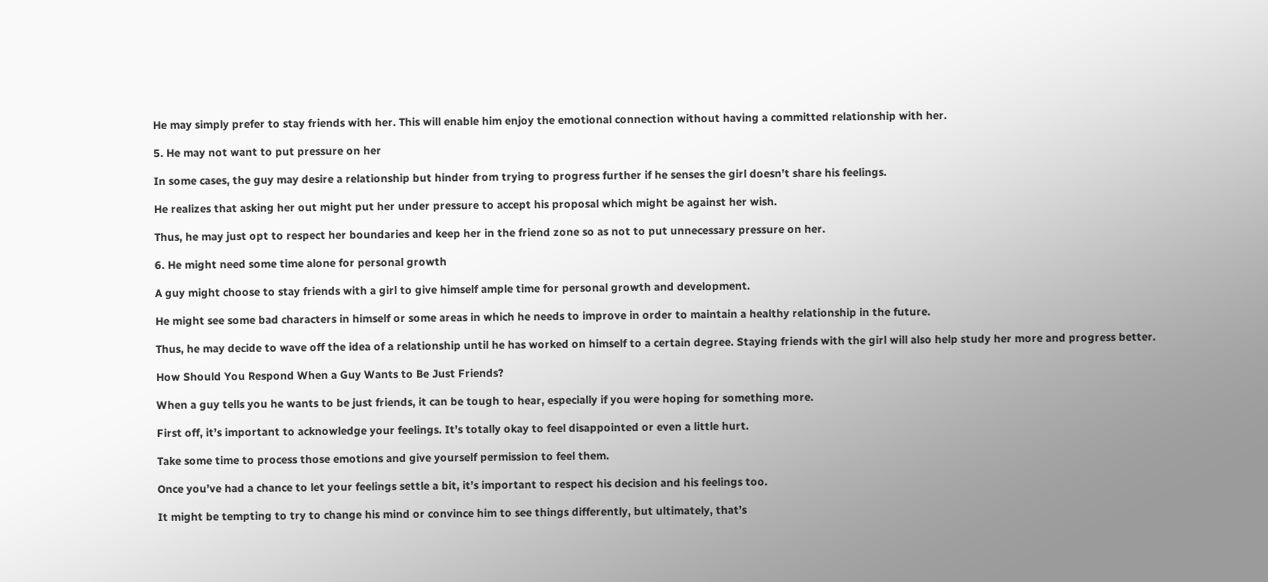He may simply prefer to stay friends with her. This will enable him enjoy the emotional connection without having a committed relationship with her.

5. He may not want to put pressure on her

In some cases, the guy may desire a relationship but hinder from trying to progress further if he senses the girl doesn’t share his feelings.

He realizes that asking her out might put her under pressure to accept his proposal which might be against her wish.

Thus, he may just opt to respect her boundaries and keep her in the friend zone so as not to put unnecessary pressure on her.

6. He might need some time alone for personal growth

A guy might choose to stay friends with a girl to give himself ample time for personal growth and development.

He might see some bad characters in himself or some areas in which he needs to improve in order to maintain a healthy relationship in the future.

Thus, he may decide to wave off the idea of a relationship until he has worked on himself to a certain degree. Staying friends with the girl will also help study her more and progress better.

How Should You Respond When a Guy Wants to Be Just Friends?

When a guy tells you he wants to be just friends, it can be tough to hear, especially if you were hoping for something more.

First off, it’s important to acknowledge your feelings. It’s totally okay to feel disappointed or even a little hurt.

Take some time to process those emotions and give yourself permission to feel them.

Once you’ve had a chance to let your feelings settle a bit, it’s important to respect his decision and his feelings too.

It might be tempting to try to change his mind or convince him to see things differently, but ultimately, that’s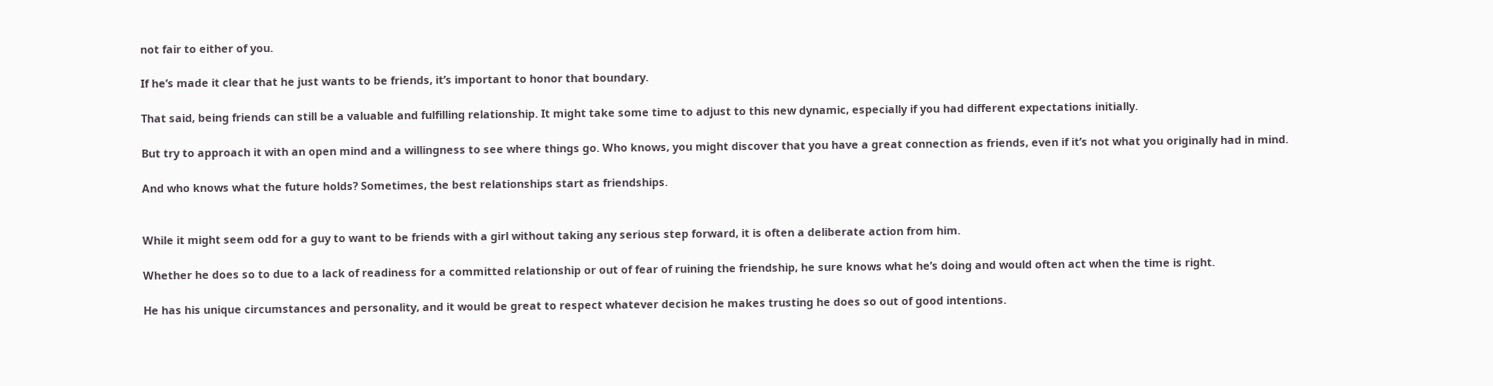not fair to either of you.

If he’s made it clear that he just wants to be friends, it’s important to honor that boundary.

That said, being friends can still be a valuable and fulfilling relationship. It might take some time to adjust to this new dynamic, especially if you had different expectations initially.

But try to approach it with an open mind and a willingness to see where things go. Who knows, you might discover that you have a great connection as friends, even if it’s not what you originally had in mind.

And who knows what the future holds? Sometimes, the best relationships start as friendships.


While it might seem odd for a guy to want to be friends with a girl without taking any serious step forward, it is often a deliberate action from him.

Whether he does so to due to a lack of readiness for a committed relationship or out of fear of ruining the friendship, he sure knows what he’s doing and would often act when the time is right.

He has his unique circumstances and personality, and it would be great to respect whatever decision he makes trusting he does so out of good intentions.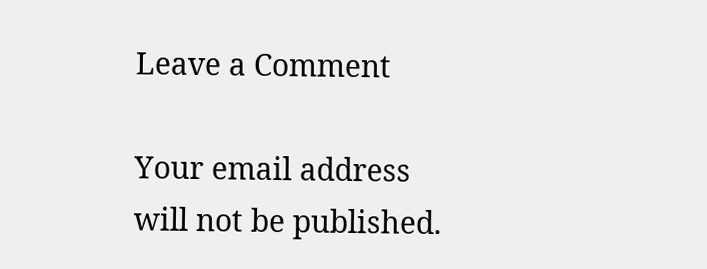Leave a Comment

Your email address will not be published.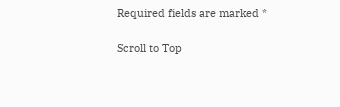Required fields are marked *

Scroll to Top